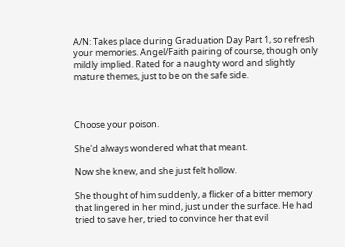A/N: Takes place during Graduation Day Part 1, so refresh your memories. Angel/Faith pairing of course, though only mildly implied. Rated for a naughty word and slightly mature themes, just to be on the safe side.



Choose your poison.

She'd always wondered what that meant.

Now she knew, and she just felt hollow.

She thought of him suddenly, a flicker of a bitter memory that lingered in her mind, just under the surface. He had tried to save her, tried to convince her that evil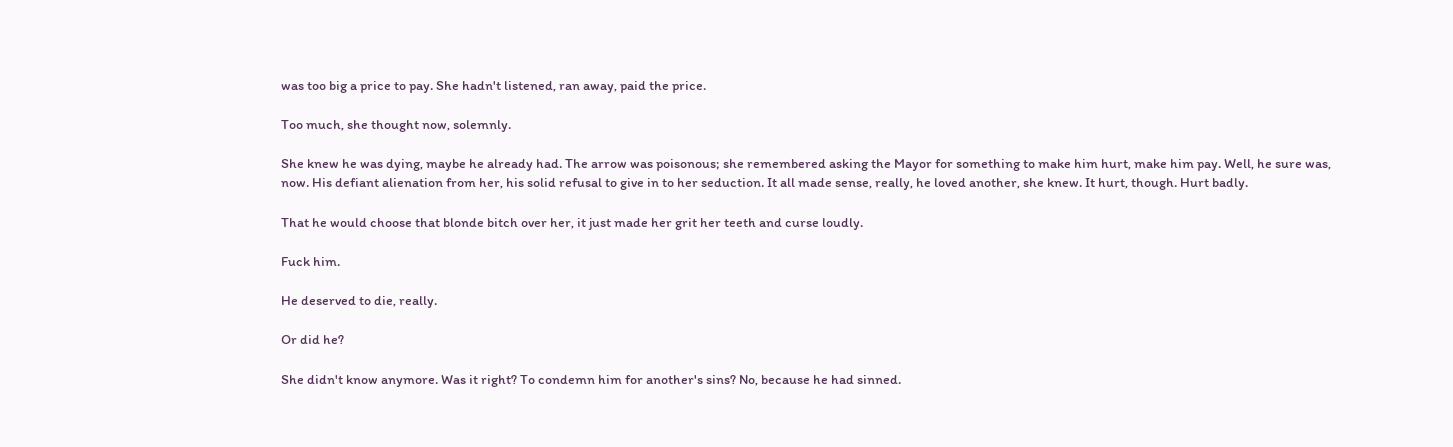was too big a price to pay. She hadn't listened, ran away, paid the price.

Too much, she thought now, solemnly.

She knew he was dying, maybe he already had. The arrow was poisonous; she remembered asking the Mayor for something to make him hurt, make him pay. Well, he sure was, now. His defiant alienation from her, his solid refusal to give in to her seduction. It all made sense, really, he loved another, she knew. It hurt, though. Hurt badly.

That he would choose that blonde bitch over her, it just made her grit her teeth and curse loudly.

Fuck him.

He deserved to die, really.

Or did he?

She didn't know anymore. Was it right? To condemn him for another's sins? No, because he had sinned.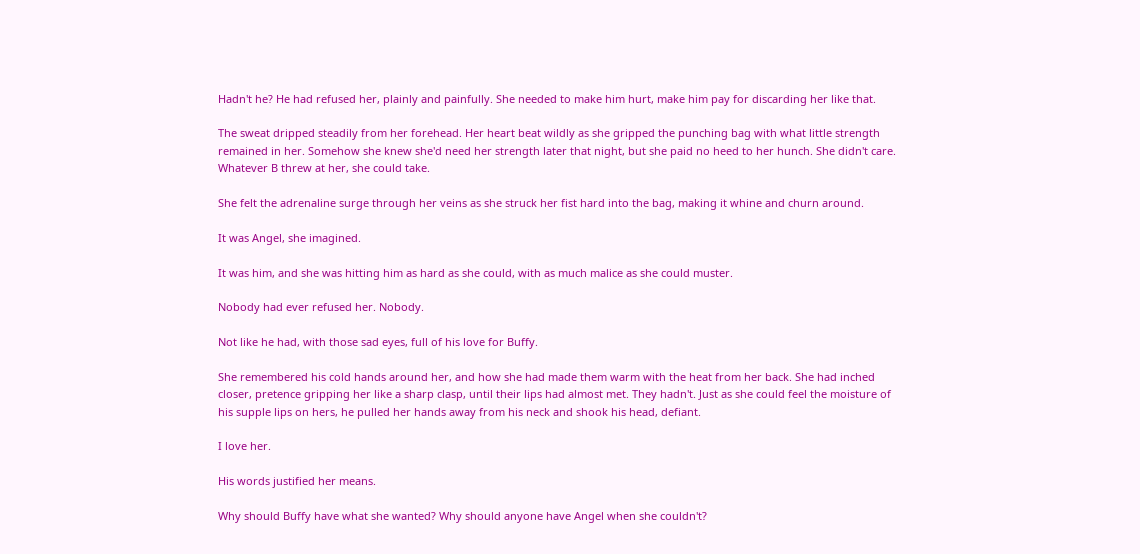Hadn't he? He had refused her, plainly and painfully. She needed to make him hurt, make him pay for discarding her like that.

The sweat dripped steadily from her forehead. Her heart beat wildly as she gripped the punching bag with what little strength remained in her. Somehow she knew she'd need her strength later that night, but she paid no heed to her hunch. She didn't care. Whatever B threw at her, she could take.

She felt the adrenaline surge through her veins as she struck her fist hard into the bag, making it whine and churn around.

It was Angel, she imagined.

It was him, and she was hitting him as hard as she could, with as much malice as she could muster.

Nobody had ever refused her. Nobody.

Not like he had, with those sad eyes, full of his love for Buffy.

She remembered his cold hands around her, and how she had made them warm with the heat from her back. She had inched closer, pretence gripping her like a sharp clasp, until their lips had almost met. They hadn't. Just as she could feel the moisture of his supple lips on hers, he pulled her hands away from his neck and shook his head, defiant.

I love her.

His words justified her means.

Why should Buffy have what she wanted? Why should anyone have Angel when she couldn't?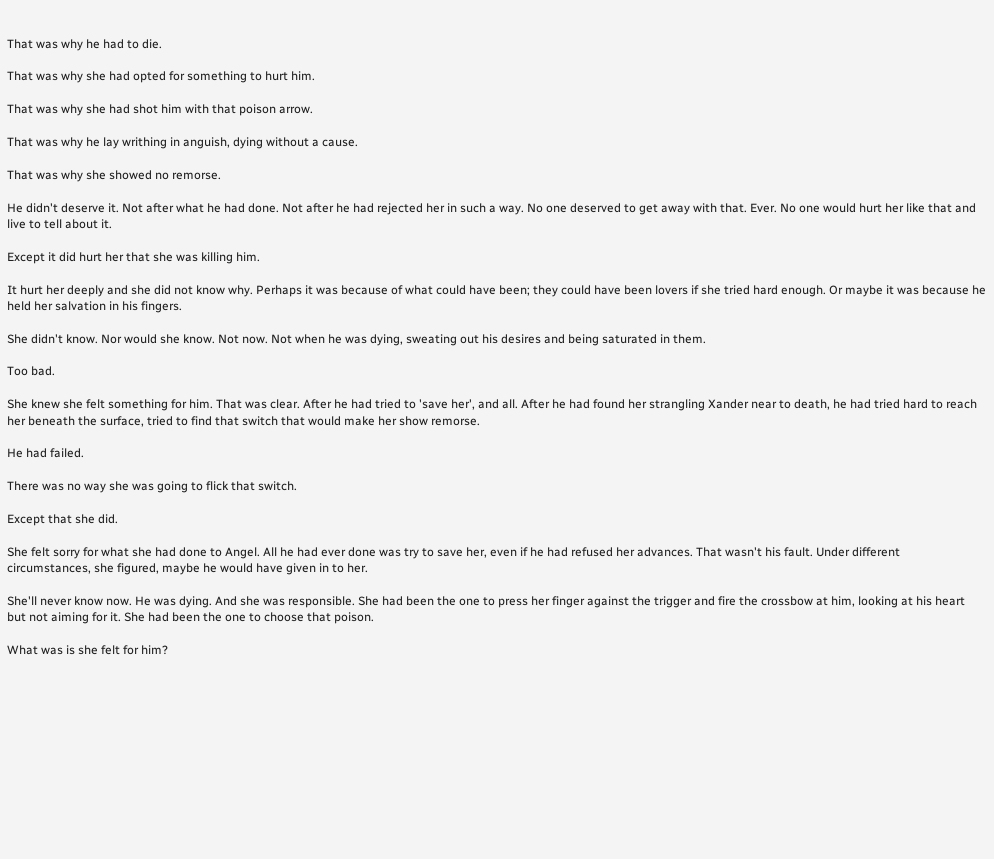That was why he had to die.

That was why she had opted for something to hurt him.

That was why she had shot him with that poison arrow.

That was why he lay writhing in anguish, dying without a cause.

That was why she showed no remorse.

He didn't deserve it. Not after what he had done. Not after he had rejected her in such a way. No one deserved to get away with that. Ever. No one would hurt her like that and live to tell about it.

Except it did hurt her that she was killing him.

It hurt her deeply and she did not know why. Perhaps it was because of what could have been; they could have been lovers if she tried hard enough. Or maybe it was because he held her salvation in his fingers.

She didn't know. Nor would she know. Not now. Not when he was dying, sweating out his desires and being saturated in them.

Too bad.

She knew she felt something for him. That was clear. After he had tried to 'save her', and all. After he had found her strangling Xander near to death, he had tried hard to reach her beneath the surface, tried to find that switch that would make her show remorse.

He had failed.

There was no way she was going to flick that switch.

Except that she did.

She felt sorry for what she had done to Angel. All he had ever done was try to save her, even if he had refused her advances. That wasn't his fault. Under different circumstances, she figured, maybe he would have given in to her.

She'll never know now. He was dying. And she was responsible. She had been the one to press her finger against the trigger and fire the crossbow at him, looking at his heart but not aiming for it. She had been the one to choose that poison.

What was is she felt for him?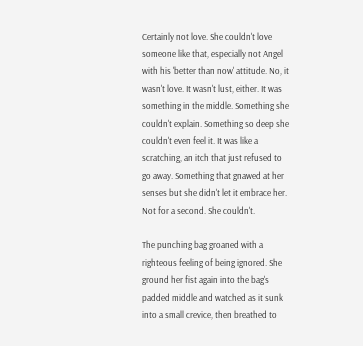Certainly not love. She couldn't love someone like that, especially not Angel with his 'better than now' attitude. No, it wasn't love. It wasn't lust, either. It was something in the middle. Something she couldn't explain. Something so deep she couldn't even feel it. It was like a scratching, an itch that just refused to go away. Something that gnawed at her senses but she didn't let it embrace her. Not for a second. She couldn't.

The punching bag groaned with a righteous feeling of being ignored. She ground her fist again into the bag's padded middle and watched as it sunk into a small crevice, then breathed to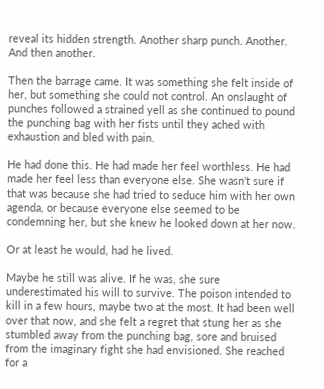reveal its hidden strength. Another sharp punch. Another. And then another.

Then the barrage came. It was something she felt inside of her, but something she could not control. An onslaught of punches followed a strained yell as she continued to pound the punching bag with her fists until they ached with exhaustion and bled with pain.

He had done this. He had made her feel worthless. He had made her feel less than everyone else. She wasn't sure if that was because she had tried to seduce him with her own agenda, or because everyone else seemed to be condemning her, but she knew he looked down at her now.

Or at least he would, had he lived.

Maybe he still was alive. If he was, she sure underestimated his will to survive. The poison intended to kill in a few hours, maybe two at the most. It had been well over that now, and she felt a regret that stung her as she stumbled away from the punching bag, sore and bruised from the imaginary fight she had envisioned. She reached for a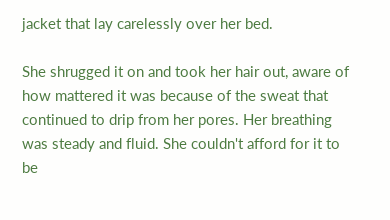jacket that lay carelessly over her bed.

She shrugged it on and took her hair out, aware of how mattered it was because of the sweat that continued to drip from her pores. Her breathing was steady and fluid. She couldn't afford for it to be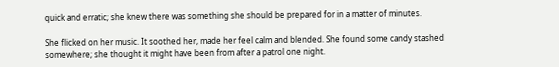quick and erratic; she knew there was something she should be prepared for in a matter of minutes.

She flicked on her music. It soothed her, made her feel calm and blended. She found some candy stashed somewhere; she thought it might have been from after a patrol one night.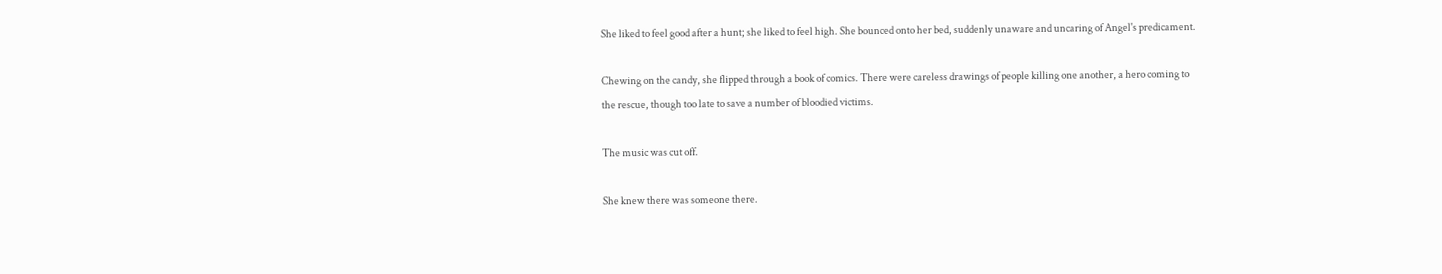She liked to feel good after a hunt; she liked to feel high. She bounced onto her bed, suddenly unaware and uncaring of Angel's predicament.

Chewing on the candy, she flipped through a book of comics. There were careless drawings of people killing one another, a hero coming to the rescue, though too late to save a number of bloodied victims.

The music was cut off.

She knew there was someone there.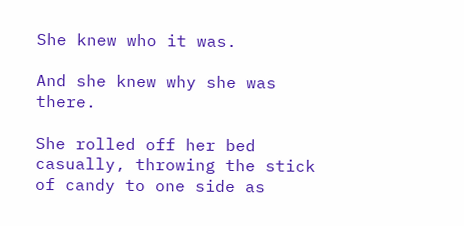She knew who it was.

And she knew why she was there.

She rolled off her bed casually, throwing the stick of candy to one side as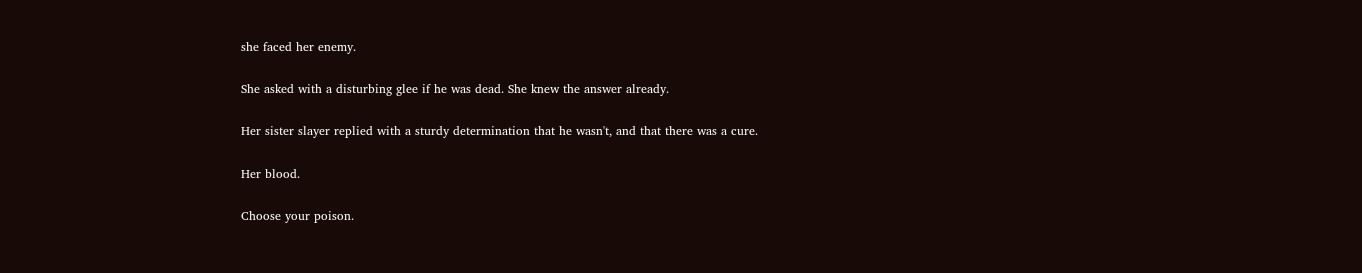she faced her enemy.

She asked with a disturbing glee if he was dead. She knew the answer already.

Her sister slayer replied with a sturdy determination that he wasn't, and that there was a cure.

Her blood.

Choose your poison.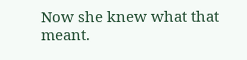Now she knew what that meant.